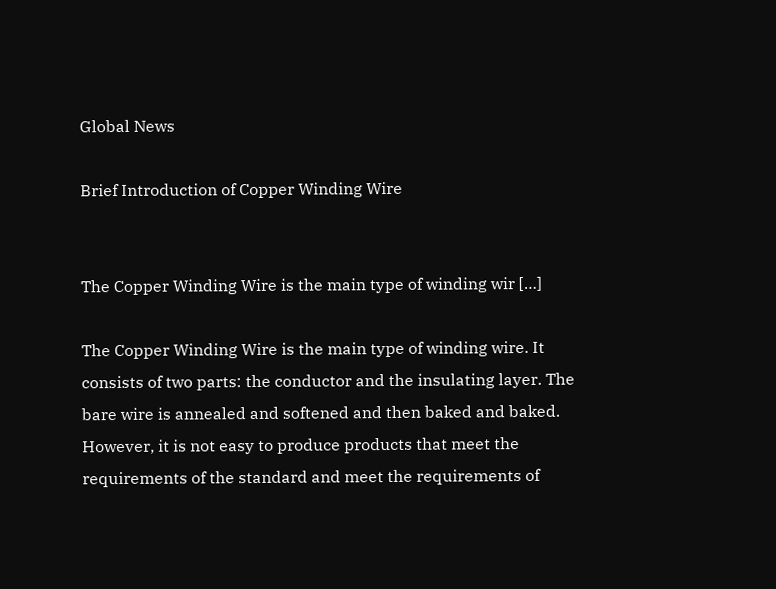Global News

Brief Introduction of Copper Winding Wire


The Copper Winding Wire is the main type of winding wir […]

The Copper Winding Wire is the main type of winding wire. It consists of two parts: the conductor and the insulating layer. The bare wire is annealed and softened and then baked and baked. However, it is not easy to produce products that meet the requirements of the standard and meet the requirements of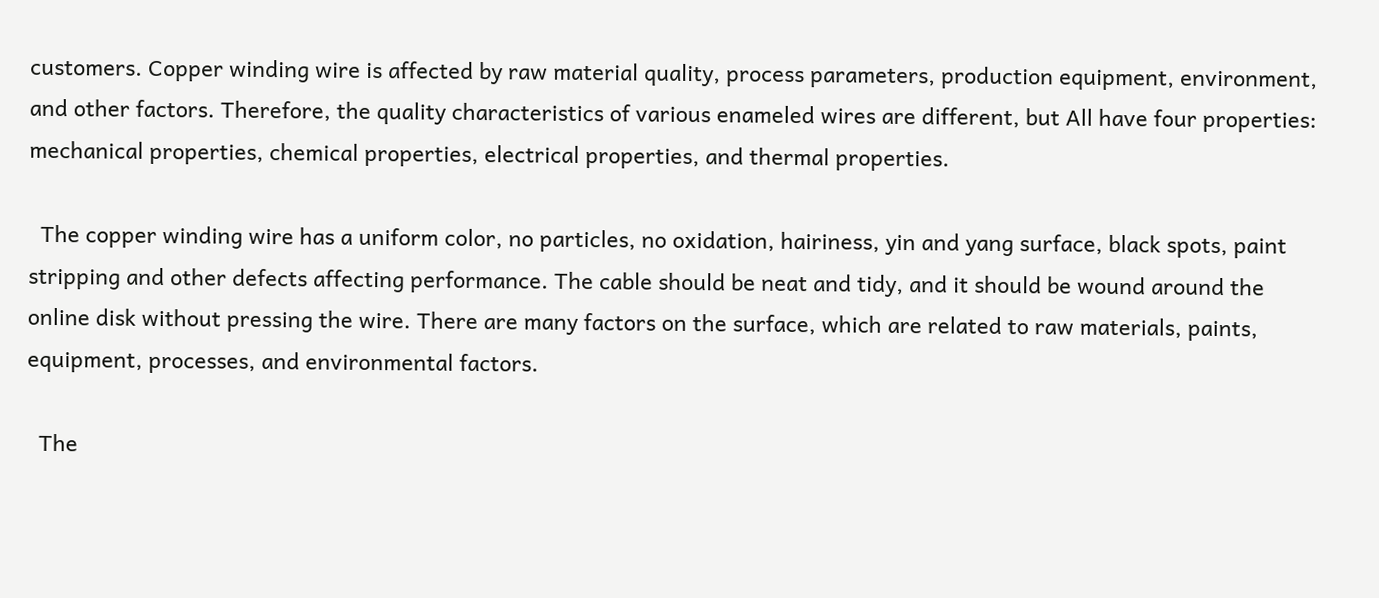customers. Copper winding wire is affected by raw material quality, process parameters, production equipment, environment, and other factors. Therefore, the quality characteristics of various enameled wires are different, but All have four properties: mechanical properties, chemical properties, electrical properties, and thermal properties.

  The copper winding wire has a uniform color, no particles, no oxidation, hairiness, yin and yang surface, black spots, paint stripping and other defects affecting performance. The cable should be neat and tidy, and it should be wound around the online disk without pressing the wire. There are many factors on the surface, which are related to raw materials, paints, equipment, processes, and environmental factors.

  The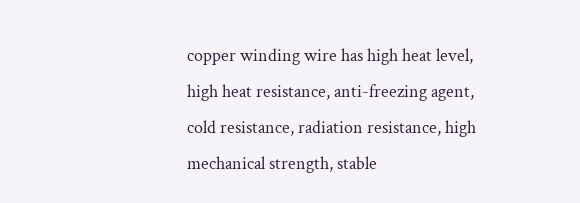copper winding wire has high heat level, high heat resistance, anti-freezing agent, cold resistance, radiation resistance, high mechanical strength, stable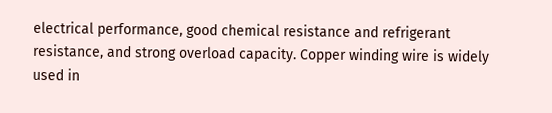electrical performance, good chemical resistance and refrigerant resistance, and strong overload capacity. Copper winding wire is widely used in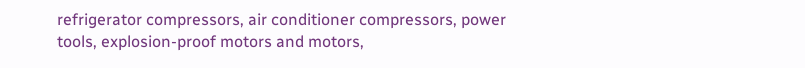refrigerator compressors, air conditioner compressors, power tools, explosion-proof motors and motors,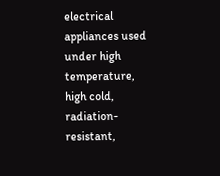electrical appliances used under high temperature, high cold, radiation-resistant,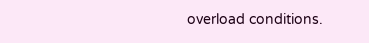overload conditions.